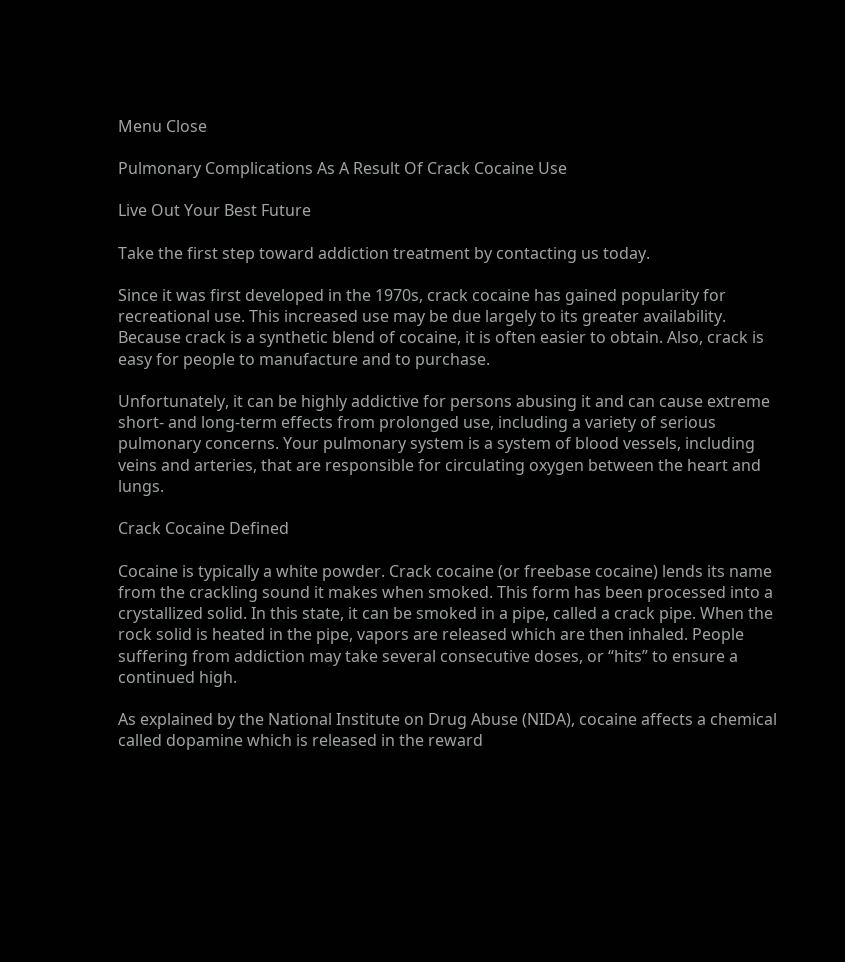Menu Close

Pulmonary Complications As A Result Of Crack Cocaine Use

Live Out Your Best Future

Take the first step toward addiction treatment by contacting us today.

Since it was first developed in the 1970s, crack cocaine has gained popularity for recreational use. This increased use may be due largely to its greater availability. Because crack is a synthetic blend of cocaine, it is often easier to obtain. Also, crack is easy for people to manufacture and to purchase.

Unfortunately, it can be highly addictive for persons abusing it and can cause extreme short- and long-term effects from prolonged use, including a variety of serious pulmonary concerns. Your pulmonary system is a system of blood vessels, including veins and arteries, that are responsible for circulating oxygen between the heart and lungs.

Crack Cocaine Defined

Cocaine is typically a white powder. Crack cocaine (or freebase cocaine) lends its name from the crackling sound it makes when smoked. This form has been processed into a crystallized solid. In this state, it can be smoked in a pipe, called a crack pipe. When the rock solid is heated in the pipe, vapors are released which are then inhaled. People suffering from addiction may take several consecutive doses, or “hits” to ensure a continued high.

As explained by the National Institute on Drug Abuse (NIDA), cocaine affects a chemical called dopamine which is released in the reward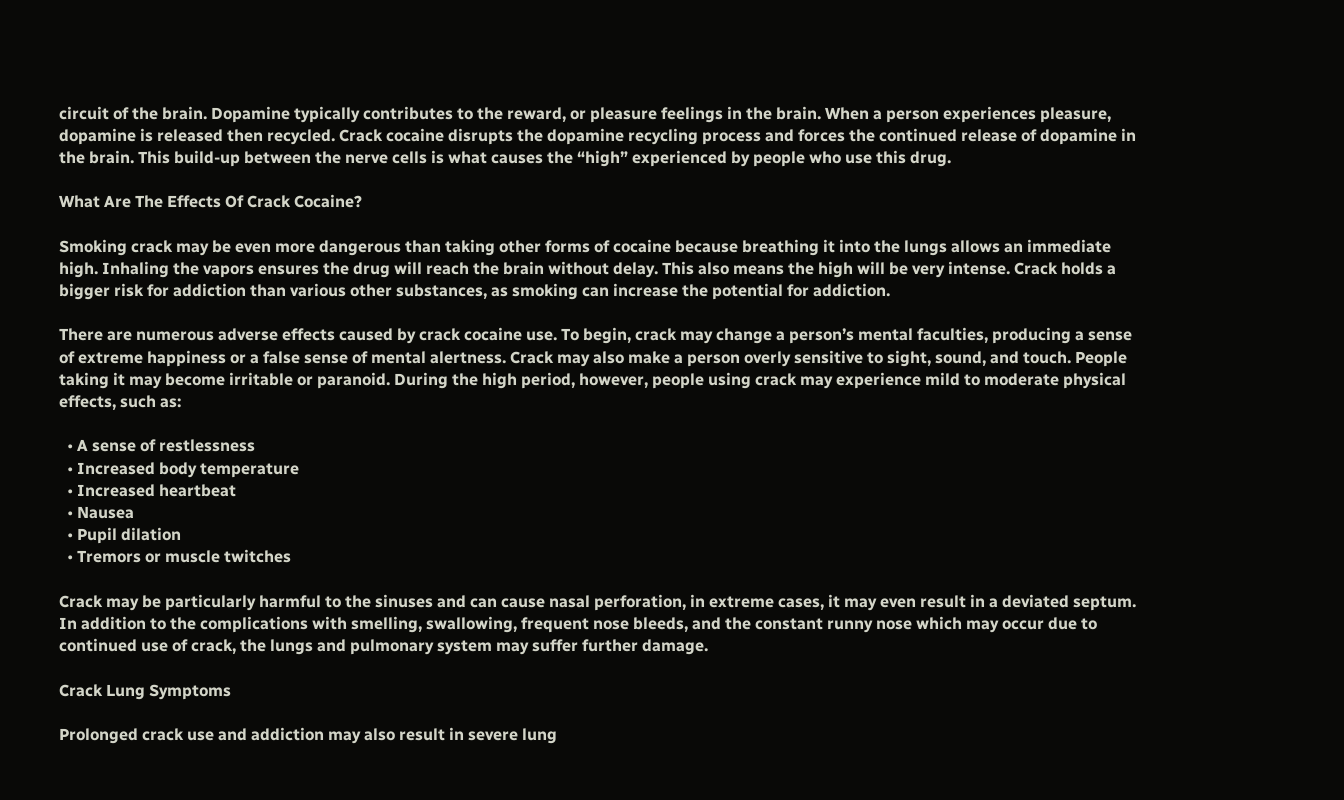circuit of the brain. Dopamine typically contributes to the reward, or pleasure feelings in the brain. When a person experiences pleasure, dopamine is released then recycled. Crack cocaine disrupts the dopamine recycling process and forces the continued release of dopamine in the brain. This build-up between the nerve cells is what causes the “high” experienced by people who use this drug.

What Are The Effects Of Crack Cocaine?

Smoking crack may be even more dangerous than taking other forms of cocaine because breathing it into the lungs allows an immediate high. Inhaling the vapors ensures the drug will reach the brain without delay. This also means the high will be very intense. Crack holds a bigger risk for addiction than various other substances, as smoking can increase the potential for addiction.

There are numerous adverse effects caused by crack cocaine use. To begin, crack may change a person’s mental faculties, producing a sense of extreme happiness or a false sense of mental alertness. Crack may also make a person overly sensitive to sight, sound, and touch. People taking it may become irritable or paranoid. During the high period, however, people using crack may experience mild to moderate physical effects, such as:

  • A sense of restlessness
  • Increased body temperature
  • Increased heartbeat
  • Nausea
  • Pupil dilation
  • Tremors or muscle twitches

Crack may be particularly harmful to the sinuses and can cause nasal perforation, in extreme cases, it may even result in a deviated septum. In addition to the complications with smelling, swallowing, frequent nose bleeds, and the constant runny nose which may occur due to continued use of crack, the lungs and pulmonary system may suffer further damage.

Crack Lung Symptoms

Prolonged crack use and addiction may also result in severe lung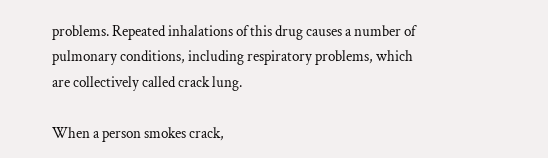problems. Repeated inhalations of this drug causes a number of pulmonary conditions, including respiratory problems, which are collectively called crack lung.

When a person smokes crack,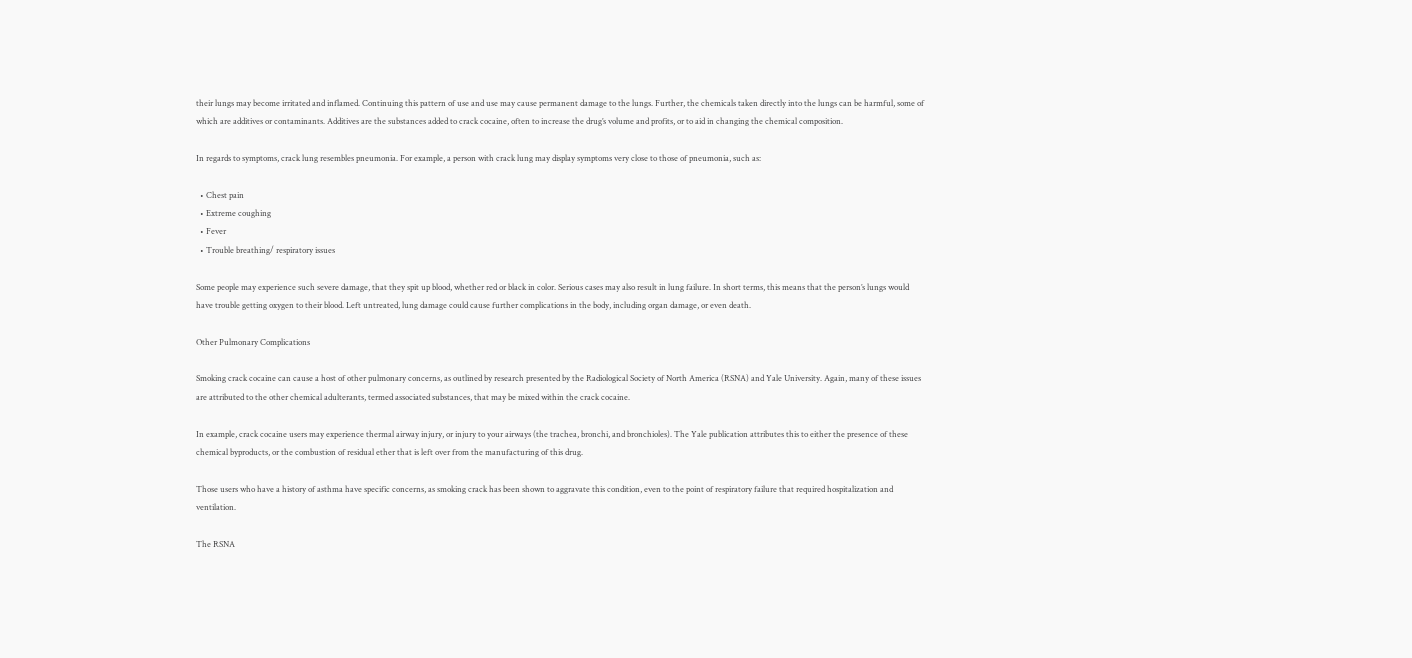their lungs may become irritated and inflamed. Continuing this pattern of use and use may cause permanent damage to the lungs. Further, the chemicals taken directly into the lungs can be harmful, some of which are additives or contaminants. Additives are the substances added to crack cocaine, often to increase the drug’s volume and profits, or to aid in changing the chemical composition.

In regards to symptoms, crack lung resembles pneumonia. For example, a person with crack lung may display symptoms very close to those of pneumonia, such as:

  • Chest pain
  • Extreme coughing
  • Fever
  • Trouble breathing/ respiratory issues

Some people may experience such severe damage, that they spit up blood, whether red or black in color. Serious cases may also result in lung failure. In short terms, this means that the person’s lungs would have trouble getting oxygen to their blood. Left untreated, lung damage could cause further complications in the body, including organ damage, or even death.

Other Pulmonary Complications

Smoking crack cocaine can cause a host of other pulmonary concerns, as outlined by research presented by the Radiological Society of North America (RSNA) and Yale University. Again, many of these issues are attributed to the other chemical adulterants, termed associated substances, that may be mixed within the crack cocaine.

In example, crack cocaine users may experience thermal airway injury, or injury to your airways (the trachea, bronchi, and bronchioles). The Yale publication attributes this to either the presence of these chemical byproducts, or the combustion of residual ether that is left over from the manufacturing of this drug.

Those users who have a history of asthma have specific concerns, as smoking crack has been shown to aggravate this condition, even to the point of respiratory failure that required hospitalization and ventilation.

The RSNA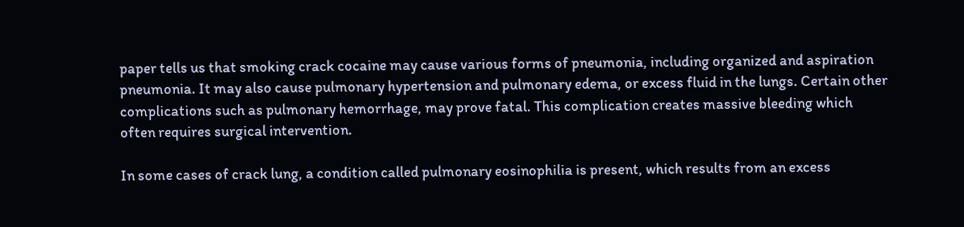paper tells us that smoking crack cocaine may cause various forms of pneumonia, including organized and aspiration pneumonia. It may also cause pulmonary hypertension and pulmonary edema, or excess fluid in the lungs. Certain other complications such as pulmonary hemorrhage, may prove fatal. This complication creates massive bleeding which often requires surgical intervention.

In some cases of crack lung, a condition called pulmonary eosinophilia is present, which results from an excess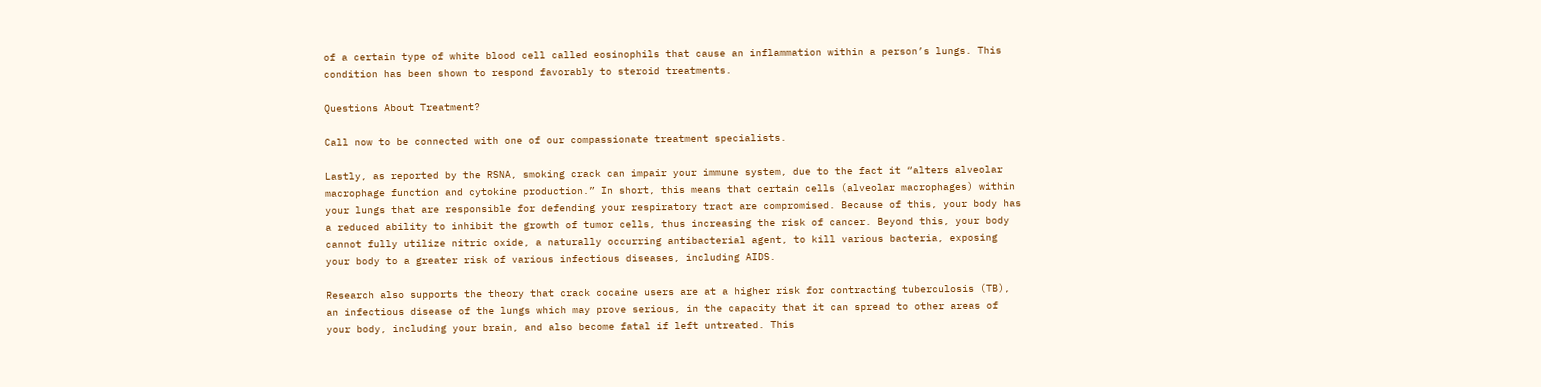of a certain type of white blood cell called eosinophils that cause an inflammation within a person’s lungs. This condition has been shown to respond favorably to steroid treatments.

Questions About Treatment?

Call now to be connected with one of our compassionate treatment specialists.

Lastly, as reported by the RSNA, smoking crack can impair your immune system, due to the fact it “alters alveolar macrophage function and cytokine production.” In short, this means that certain cells (alveolar macrophages) within your lungs that are responsible for defending your respiratory tract are compromised. Because of this, your body has a reduced ability to inhibit the growth of tumor cells, thus increasing the risk of cancer. Beyond this, your body cannot fully utilize nitric oxide, a naturally occurring antibacterial agent, to kill various bacteria, exposing your body to a greater risk of various infectious diseases, including AIDS.

Research also supports the theory that crack cocaine users are at a higher risk for contracting tuberculosis (TB), an infectious disease of the lungs which may prove serious, in the capacity that it can spread to other areas of your body, including your brain, and also become fatal if left untreated. This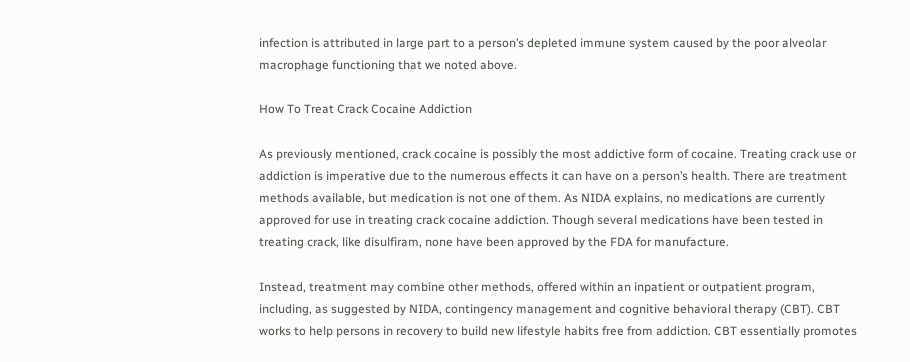infection is attributed in large part to a person’s depleted immune system caused by the poor alveolar macrophage functioning that we noted above.

How To Treat Crack Cocaine Addiction

As previously mentioned, crack cocaine is possibly the most addictive form of cocaine. Treating crack use or addiction is imperative due to the numerous effects it can have on a person’s health. There are treatment methods available, but medication is not one of them. As NIDA explains, no medications are currently approved for use in treating crack cocaine addiction. Though several medications have been tested in treating crack, like disulfiram, none have been approved by the FDA for manufacture.

Instead, treatment may combine other methods, offered within an inpatient or outpatient program, including, as suggested by NIDA, contingency management and cognitive behavioral therapy (CBT). CBT works to help persons in recovery to build new lifestyle habits free from addiction. CBT essentially promotes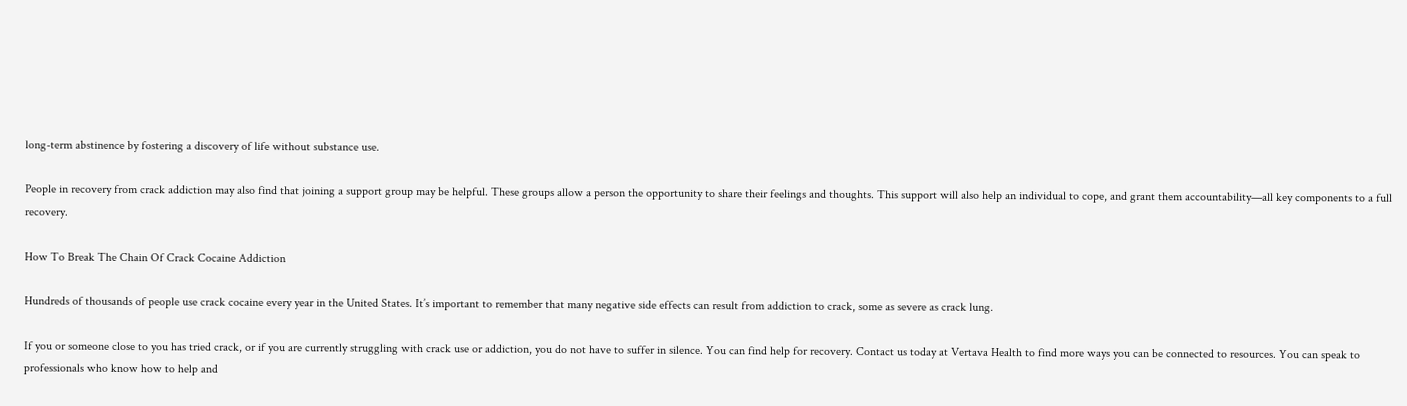long-term abstinence by fostering a discovery of life without substance use.

People in recovery from crack addiction may also find that joining a support group may be helpful. These groups allow a person the opportunity to share their feelings and thoughts. This support will also help an individual to cope, and grant them accountability—all key components to a full recovery.

How To Break The Chain Of Crack Cocaine Addiction

Hundreds of thousands of people use crack cocaine every year in the United States. It’s important to remember that many negative side effects can result from addiction to crack, some as severe as crack lung.

If you or someone close to you has tried crack, or if you are currently struggling with crack use or addiction, you do not have to suffer in silence. You can find help for recovery. Contact us today at Vertava Health to find more ways you can be connected to resources. You can speak to professionals who know how to help and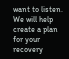want to listen. We will help create a plan for your recovery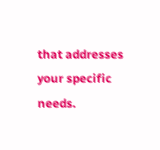that addresses your specific needs.